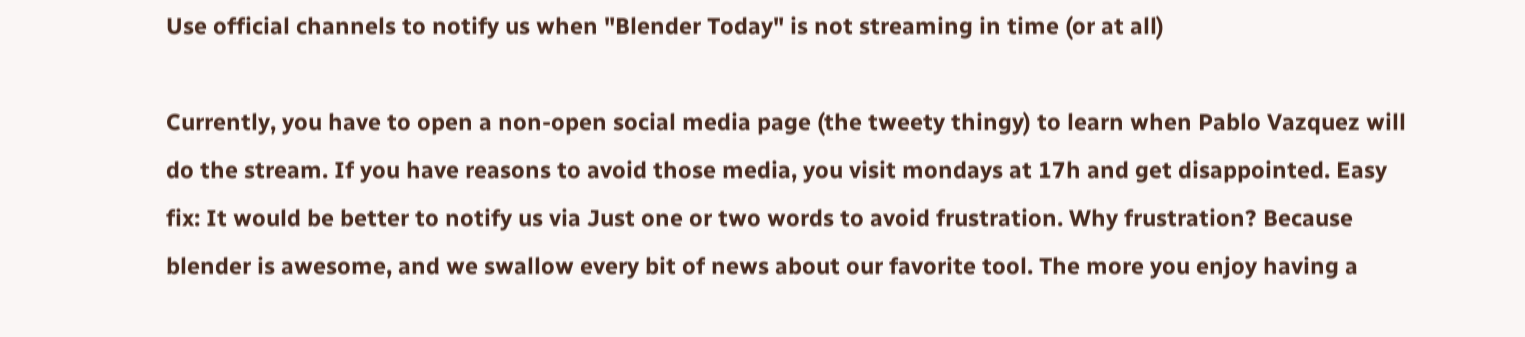Use official channels to notify us when "Blender Today" is not streaming in time (or at all)

Currently, you have to open a non-open social media page (the tweety thingy) to learn when Pablo Vazquez will do the stream. If you have reasons to avoid those media, you visit mondays at 17h and get disappointed. Easy fix: It would be better to notify us via Just one or two words to avoid frustration. Why frustration? Because blender is awesome, and we swallow every bit of news about our favorite tool. The more you enjoy having a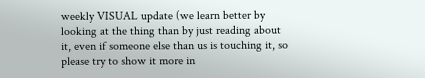weekly VISUAL update (we learn better by looking at the thing than by just reading about it, even if someone else than us is touching it, so please try to show it more in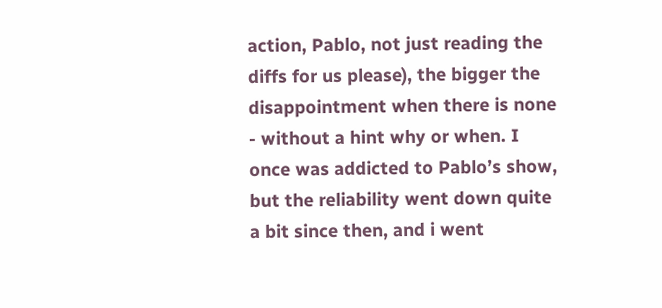action, Pablo, not just reading the diffs for us please), the bigger the disappointment when there is none - without a hint why or when. I once was addicted to Pablo’s show, but the reliability went down quite a bit since then, and i went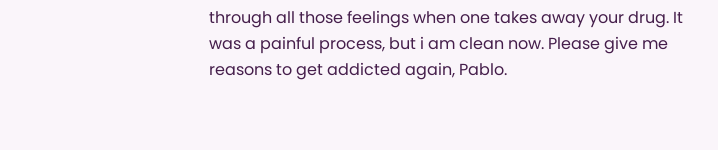through all those feelings when one takes away your drug. It was a painful process, but i am clean now. Please give me reasons to get addicted again, Pablo.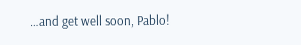…and get well soon, Pablo!